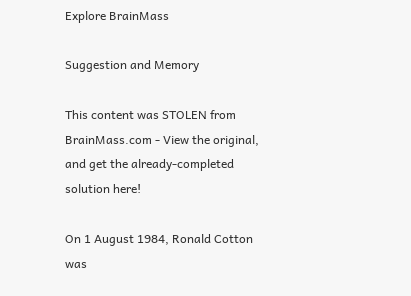Explore BrainMass

Suggestion and Memory

This content was STOLEN from BrainMass.com - View the original, and get the already-completed solution here!

On 1 August 1984, Ronald Cotton was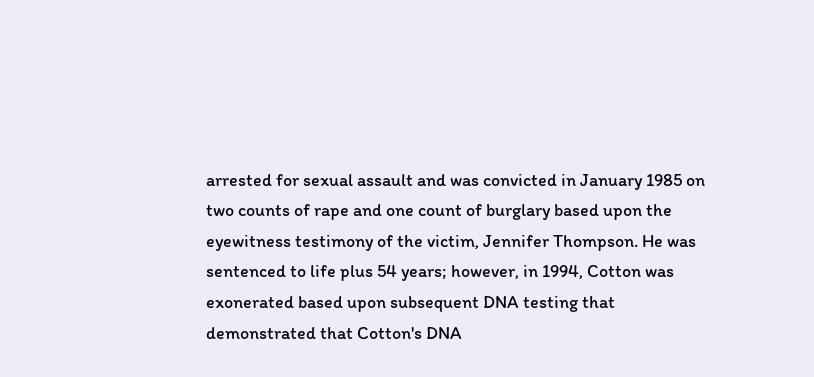arrested for sexual assault and was convicted in January 1985 on two counts of rape and one count of burglary based upon the eyewitness testimony of the victim, Jennifer Thompson. He was sentenced to life plus 54 years; however, in 1994, Cotton was exonerated based upon subsequent DNA testing that demonstrated that Cotton's DNA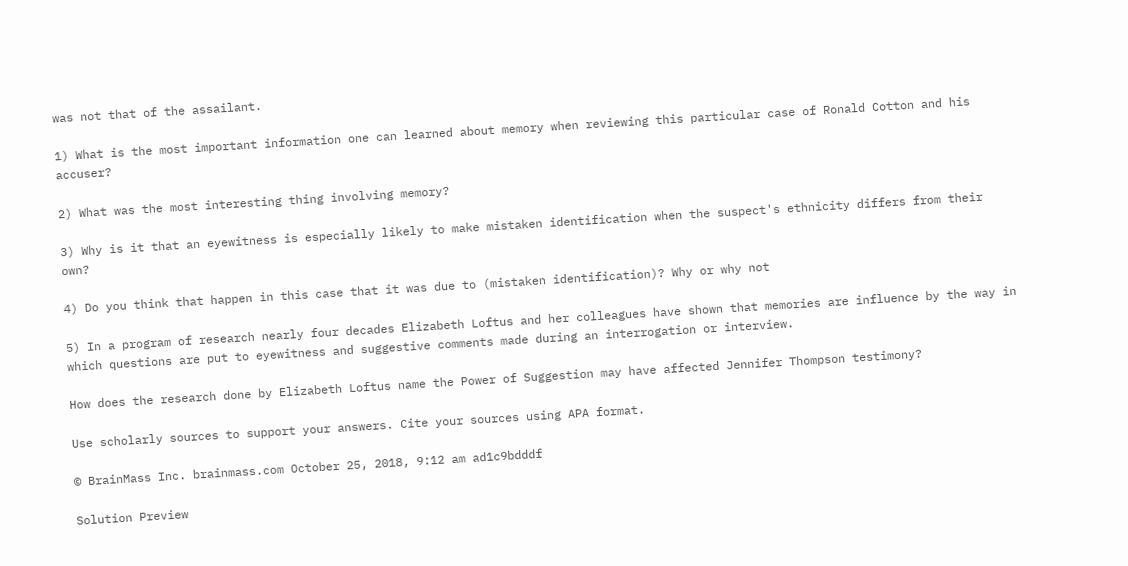was not that of the assailant.

1) What is the most important information one can learned about memory when reviewing this particular case of Ronald Cotton and his accuser?

2) What was the most interesting thing involving memory?

3) Why is it that an eyewitness is especially likely to make mistaken identification when the suspect's ethnicity differs from their own?

4) Do you think that happen in this case that it was due to (mistaken identification)? Why or why not

5) In a program of research nearly four decades Elizabeth Loftus and her colleagues have shown that memories are influence by the way in which questions are put to eyewitness and suggestive comments made during an interrogation or interview.

How does the research done by Elizabeth Loftus name the Power of Suggestion may have affected Jennifer Thompson testimony?

Use scholarly sources to support your answers. Cite your sources using APA format.

© BrainMass Inc. brainmass.com October 25, 2018, 9:12 am ad1c9bdddf

Solution Preview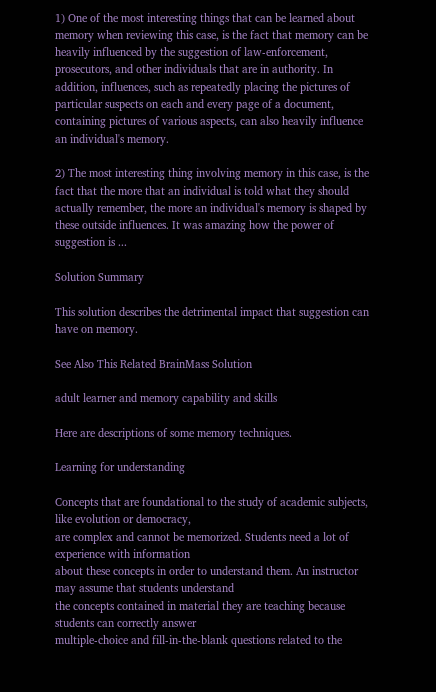1) One of the most interesting things that can be learned about memory when reviewing this case, is the fact that memory can be heavily influenced by the suggestion of law-enforcement, prosecutors, and other individuals that are in authority. In addition, influences, such as repeatedly placing the pictures of particular suspects on each and every page of a document, containing pictures of various aspects, can also heavily influence an individual's memory.

2) The most interesting thing involving memory in this case, is the fact that the more that an individual is told what they should actually remember, the more an individual's memory is shaped by these outside influences. It was amazing how the power of suggestion is ...

Solution Summary

This solution describes the detrimental impact that suggestion can have on memory.

See Also This Related BrainMass Solution

adult learner and memory capability and skills

Here are descriptions of some memory techniques.

Learning for understanding

Concepts that are foundational to the study of academic subjects, like evolution or democracy,
are complex and cannot be memorized. Students need a lot of experience with information
about these concepts in order to understand them. An instructor may assume that students understand
the concepts contained in material they are teaching because students can correctly answer
multiple-choice and fill-in-the-blank questions related to the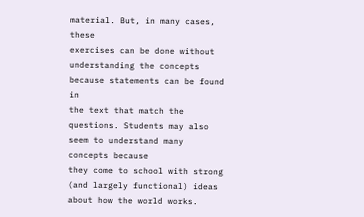material. But, in many cases, these
exercises can be done without understanding the concepts because statements can be found in
the text that match the questions. Students may also seem to understand many concepts because
they come to school with strong (and largely functional) ideas about how the world works.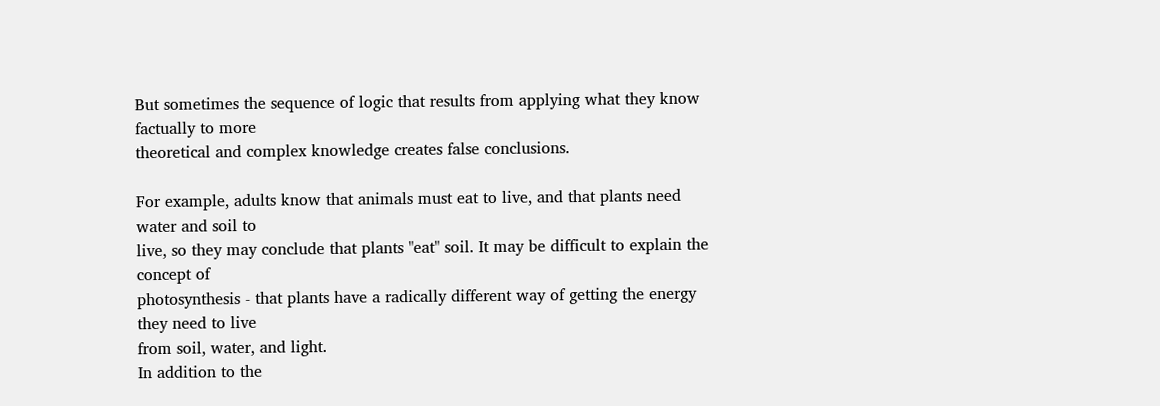But sometimes the sequence of logic that results from applying what they know factually to more
theoretical and complex knowledge creates false conclusions.

For example, adults know that animals must eat to live, and that plants need water and soil to
live, so they may conclude that plants "eat" soil. It may be difficult to explain the concept of
photosynthesis - that plants have a radically different way of getting the energy they need to live
from soil, water, and light.
In addition to the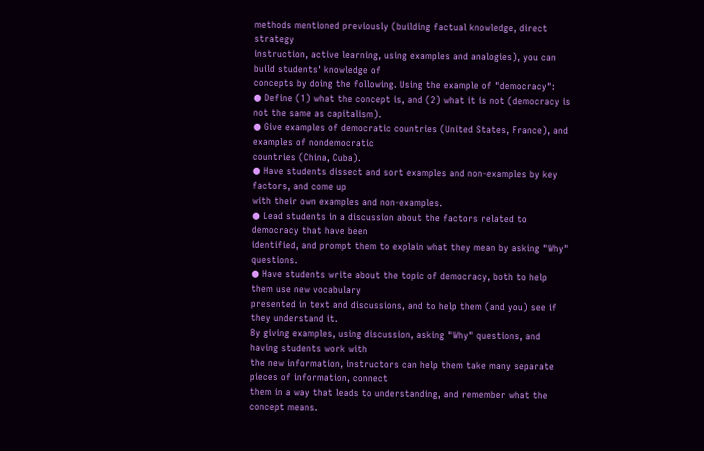methods mentioned previously (building factual knowledge, direct strategy
instruction, active learning, using examples and analogies), you can build students' knowledge of
concepts by doing the following. Using the example of "democracy":
● Define (1) what the concept is, and (2) what it is not (democracy is not the same as capitalism).
● Give examples of democratic countries (United States, France), and examples of nondemocratic
countries (China, Cuba).
● Have students dissect and sort examples and non-examples by key factors, and come up
with their own examples and non-examples.
● Lead students in a discussion about the factors related to democracy that have been
identified, and prompt them to explain what they mean by asking "Why" questions.
● Have students write about the topic of democracy, both to help them use new vocabulary
presented in text and discussions, and to help them (and you) see if they understand it.
By giving examples, using discussion, asking "Why" questions, and having students work with
the new information, instructors can help them take many separate pieces of information, connect
them in a way that leads to understanding, and remember what the concept means.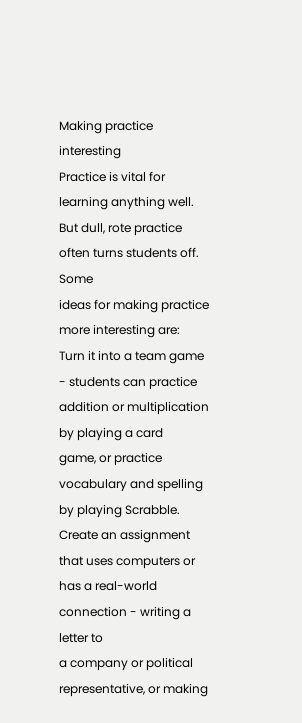Making practice interesting
Practice is vital for learning anything well. But dull, rote practice often turns students off. Some
ideas for making practice more interesting are:
Turn it into a team game - students can practice addition or multiplication by playing a card
game, or practice vocabulary and spelling by playing Scrabble.
Create an assignment that uses computers or has a real-world connection - writing a letter to
a company or political representative, or making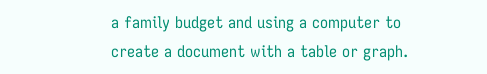a family budget and using a computer to
create a document with a table or graph.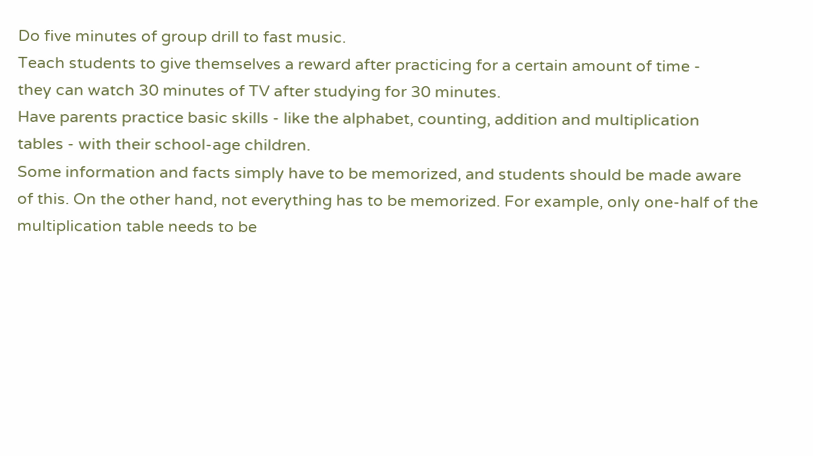Do five minutes of group drill to fast music.
Teach students to give themselves a reward after practicing for a certain amount of time -
they can watch 30 minutes of TV after studying for 30 minutes.
Have parents practice basic skills - like the alphabet, counting, addition and multiplication
tables - with their school-age children.
Some information and facts simply have to be memorized, and students should be made aware
of this. On the other hand, not everything has to be memorized. For example, only one-half of the
multiplication table needs to be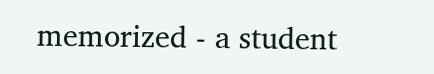memorized - a student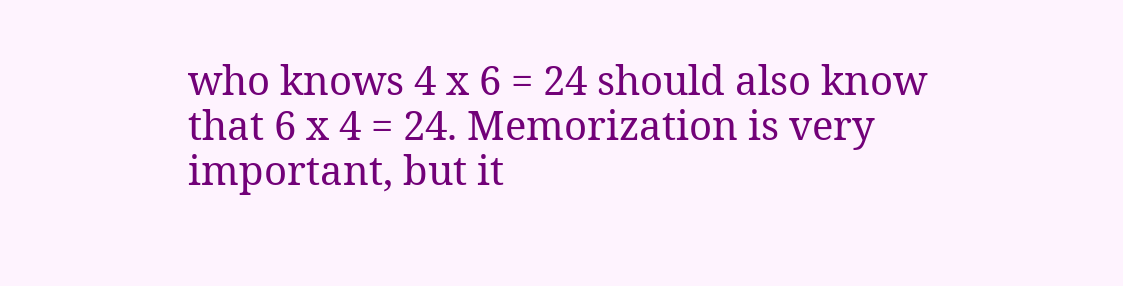who knows 4 x 6 = 24 should also know
that 6 x 4 = 24. Memorization is very important, but it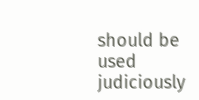should be used judiciously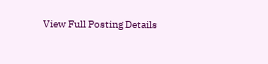View Full Posting Details